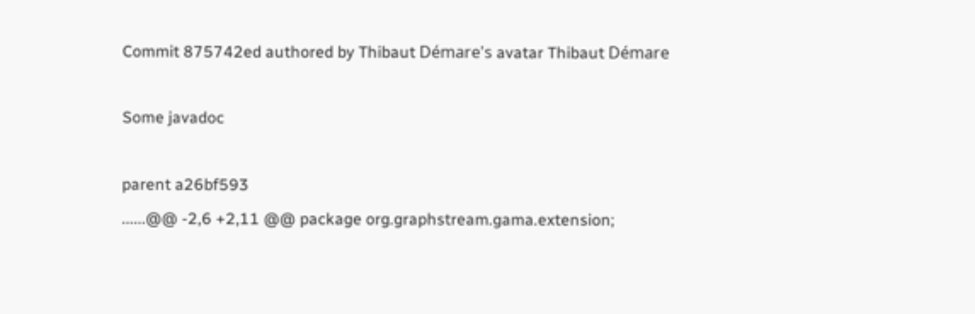Commit 875742ed authored by Thibaut Démare's avatar Thibaut Démare

Some javadoc

parent a26bf593
......@@ -2,6 +2,11 @@ package org.graphstream.gama.extension;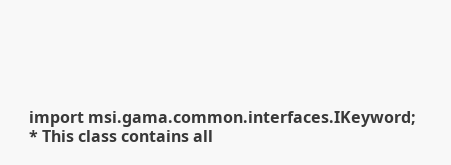import msi.gama.common.interfaces.IKeyword;
* This class contains all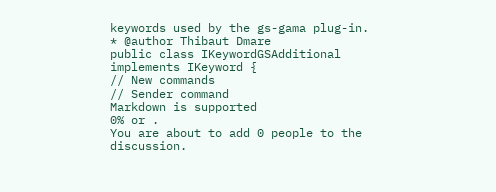keywords used by the gs-gama plug-in.
* @author Thibaut Dmare
public class IKeywordGSAdditional implements IKeyword {
// New commands
// Sender command
Markdown is supported
0% or .
You are about to add 0 people to the discussion.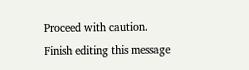Proceed with caution.
Finish editing this message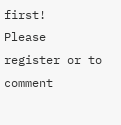first!
Please register or to comment